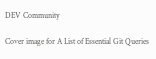DEV Community

Cover image for A List of Essential Git Queries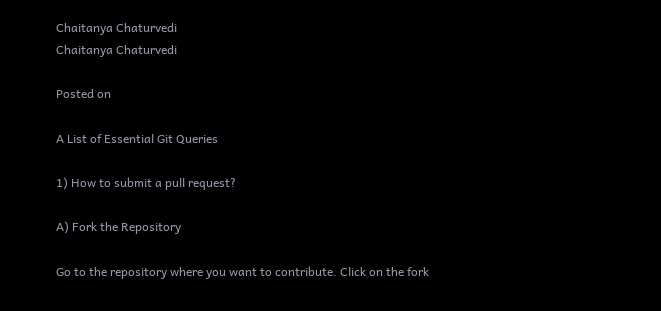Chaitanya Chaturvedi
Chaitanya Chaturvedi

Posted on

A List of Essential Git Queries

1) How to submit a pull request?

A) Fork the Repository

Go to the repository where you want to contribute. Click on the fork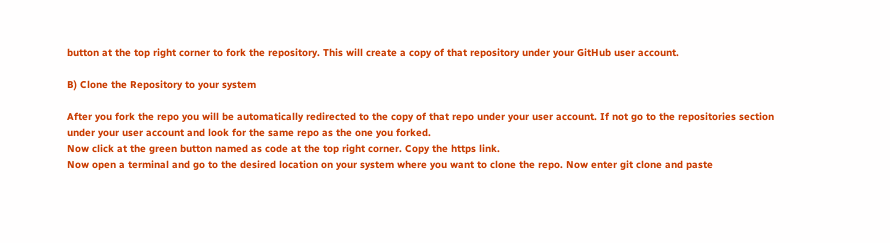button at the top right corner to fork the repository. This will create a copy of that repository under your GitHub user account.

B) Clone the Repository to your system

After you fork the repo you will be automatically redirected to the copy of that repo under your user account. If not go to the repositories section under your user account and look for the same repo as the one you forked.
Now click at the green button named as code at the top right corner. Copy the https link.
Now open a terminal and go to the desired location on your system where you want to clone the repo. Now enter git clone and paste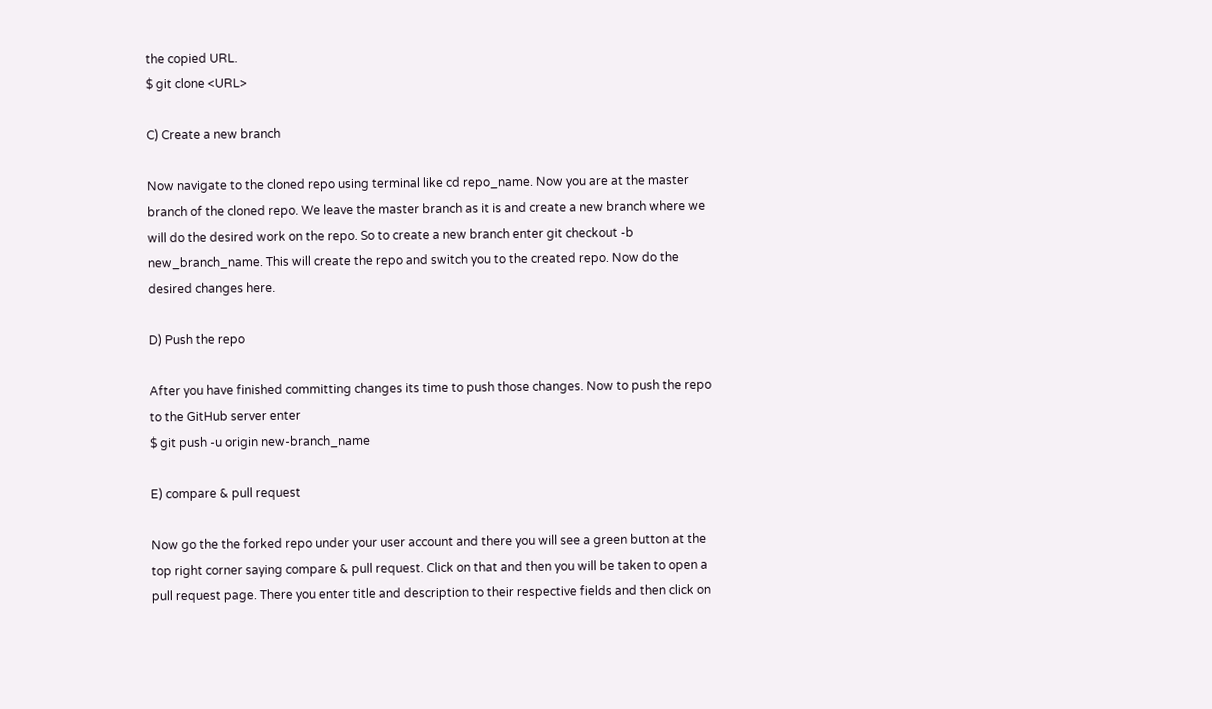the copied URL.
$ git clone <URL>

C) Create a new branch

Now navigate to the cloned repo using terminal like cd repo_name. Now you are at the master branch of the cloned repo. We leave the master branch as it is and create a new branch where we will do the desired work on the repo. So to create a new branch enter git checkout -b new_branch_name. This will create the repo and switch you to the created repo. Now do the desired changes here.

D) Push the repo

After you have finished committing changes its time to push those changes. Now to push the repo to the GitHub server enter
$ git push -u origin new-branch_name

E) compare & pull request

Now go the the forked repo under your user account and there you will see a green button at the top right corner saying compare & pull request. Click on that and then you will be taken to open a pull request page. There you enter title and description to their respective fields and then click on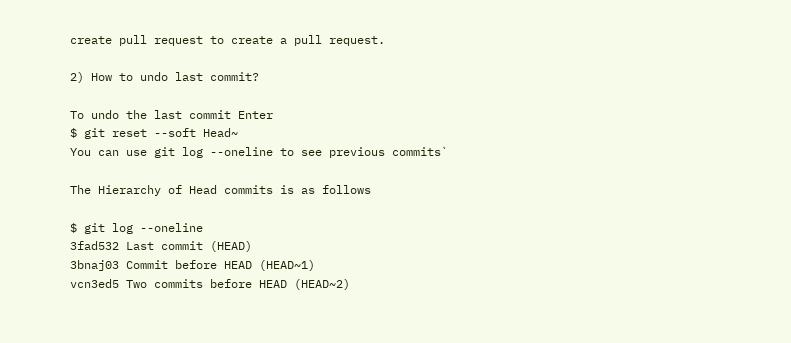create pull request to create a pull request.

2) How to undo last commit?

To undo the last commit Enter
$ git reset --soft Head~
You can use git log --oneline to see previous commits`

The Hierarchy of Head commits is as follows

$ git log --oneline
3fad532 Last commit (HEAD)
3bnaj03 Commit before HEAD (HEAD~1)
vcn3ed5 Two commits before HEAD (HEAD~2)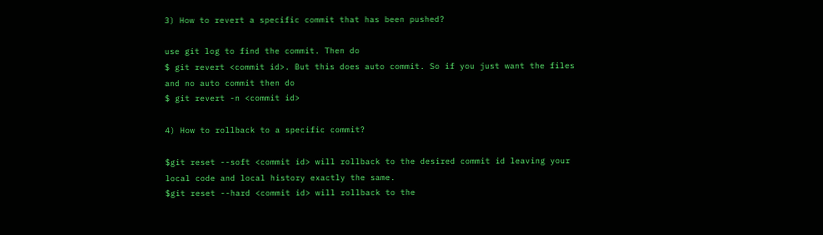3) How to revert a specific commit that has been pushed?

use git log to find the commit. Then do
$ git revert <commit id>. But this does auto commit. So if you just want the files and no auto commit then do
$ git revert -n <commit id>

4) How to rollback to a specific commit?

$git reset --soft <commit id> will rollback to the desired commit id leaving your local code and local history exactly the same.
$git reset --hard <commit id> will rollback to the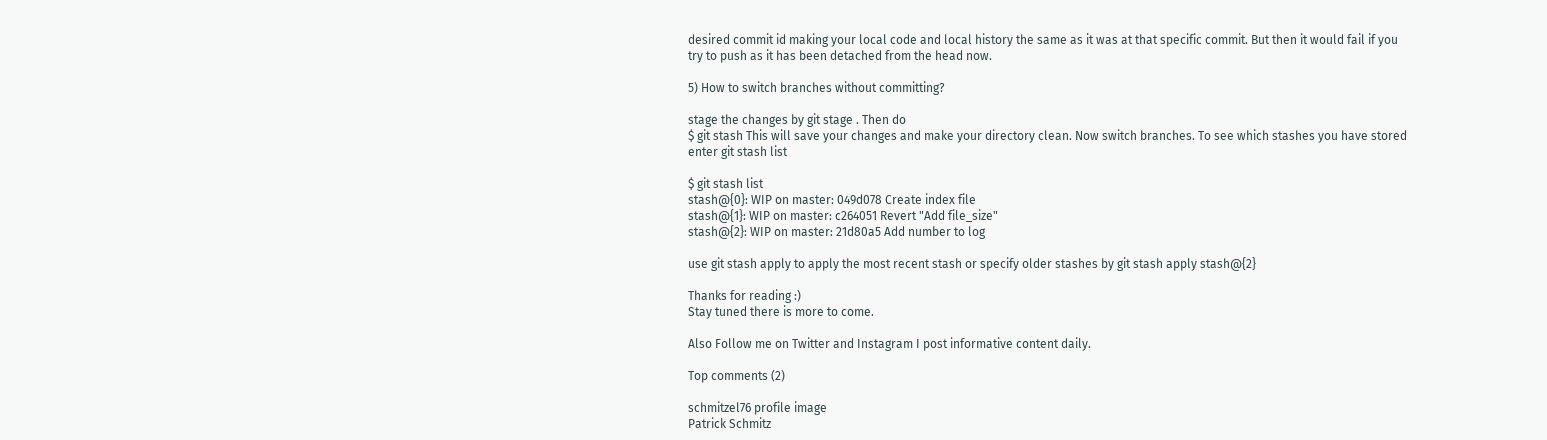desired commit id making your local code and local history the same as it was at that specific commit. But then it would fail if you try to push as it has been detached from the head now.

5) How to switch branches without committing?

stage the changes by git stage . Then do
$ git stash This will save your changes and make your directory clean. Now switch branches. To see which stashes you have stored enter git stash list

$ git stash list
stash@{0}: WIP on master: 049d078 Create index file
stash@{1}: WIP on master: c264051 Revert "Add file_size"
stash@{2}: WIP on master: 21d80a5 Add number to log

use git stash apply to apply the most recent stash or specify older stashes by git stash apply stash@{2}

Thanks for reading :)
Stay tuned there is more to come.

Also Follow me on Twitter and Instagram I post informative content daily.

Top comments (2)

schmitzel76 profile image
Patrick Schmitz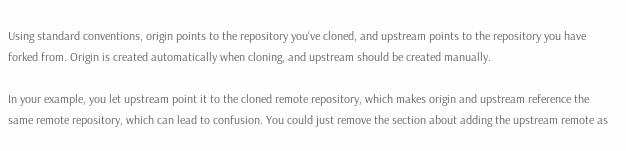Using standard conventions, origin points to the repository you've cloned, and upstream points to the repository you have forked from. Origin is created automatically when cloning, and upstream should be created manually.

In your example, you let upstream point it to the cloned remote repository, which makes origin and upstream reference the same remote repository, which can lead to confusion. You could just remove the section about adding the upstream remote as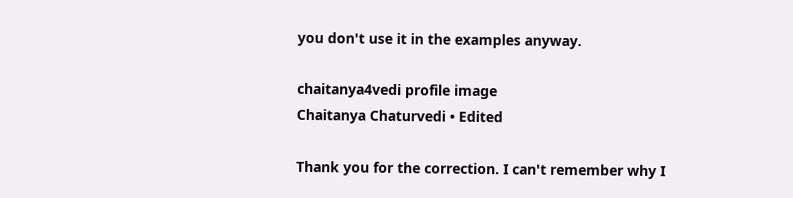you don't use it in the examples anyway.

chaitanya4vedi profile image
Chaitanya Chaturvedi • Edited

Thank you for the correction. I can't remember why I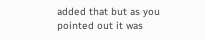added that but as you pointed out it was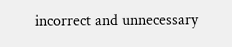incorrect and unnecessary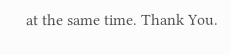at the same time. Thank You.